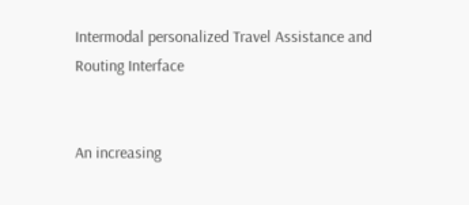Intermodal personalized Travel Assistance and Routing Interface


An increasing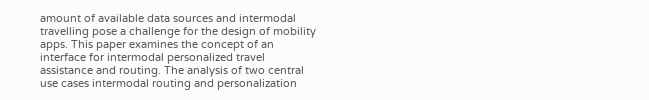amount of available data sources and intermodal travelling pose a challenge for the design of mobility apps. This paper examines the concept of an interface for intermodal personalized travel assistance and routing. The analysis of two central use cases intermodal routing and personalization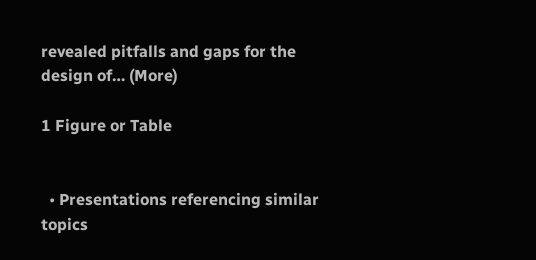revealed pitfalls and gaps for the design of… (More)

1 Figure or Table


  • Presentations referencing similar topics